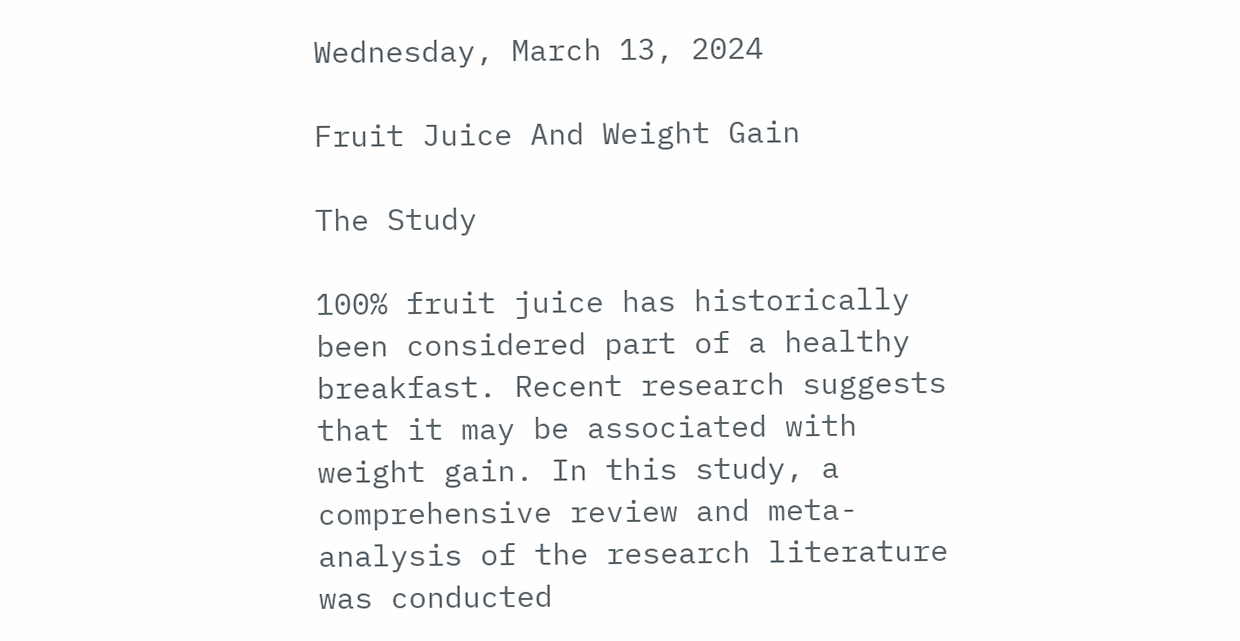Wednesday, March 13, 2024

Fruit Juice And Weight Gain

The Study

100% fruit juice has historically been considered part of a healthy breakfast. Recent research suggests that it may be associated with weight gain. In this study, a comprehensive review and meta-analysis of the research literature was conducted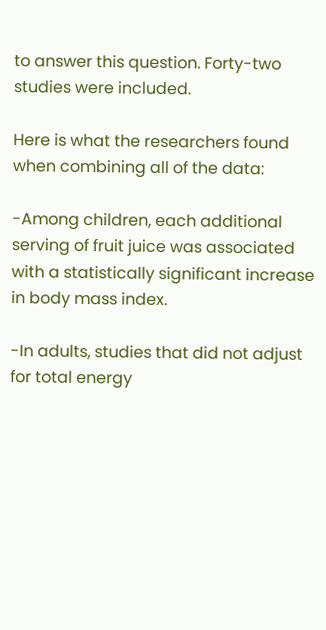to answer this question. Forty-two studies were included.

Here is what the researchers found when combining all of the data:

-Among children, each additional serving of fruit juice was associated with a statistically significant increase in body mass index.

-In adults, studies that did not adjust for total energy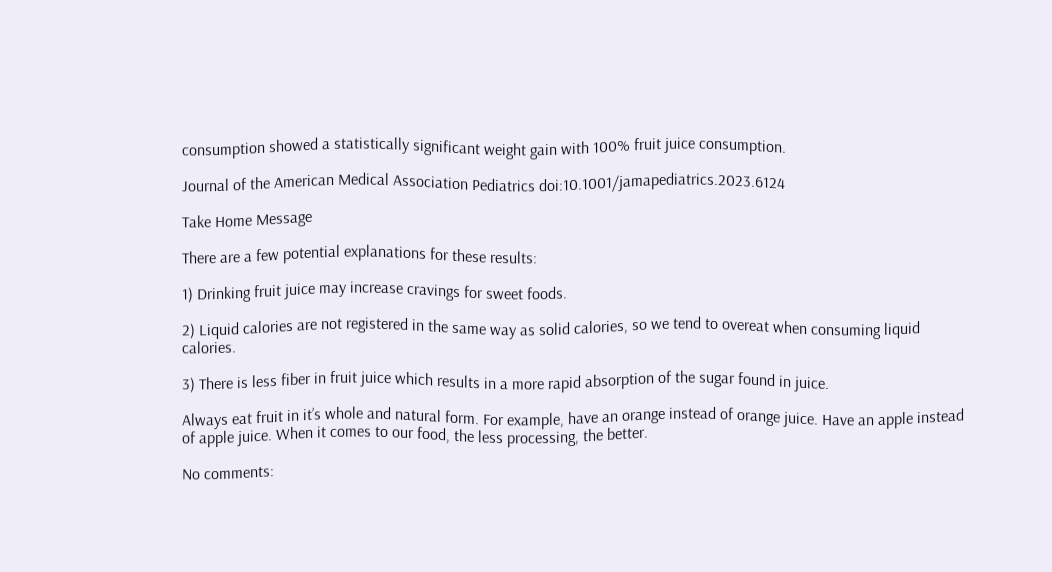consumption showed a statistically significant weight gain with 100% fruit juice consumption.

Journal of the American Medical Association Pediatrics doi:10.1001/jamapediatrics.2023.6124

Take Home Message

There are a few potential explanations for these results:

1) Drinking fruit juice may increase cravings for sweet foods.

2) Liquid calories are not registered in the same way as solid calories, so we tend to overeat when consuming liquid calories.

3) There is less fiber in fruit juice which results in a more rapid absorption of the sugar found in juice.

Always eat fruit in it’s whole and natural form. For example, have an orange instead of orange juice. Have an apple instead of apple juice. When it comes to our food, the less processing, the better.

No comments: